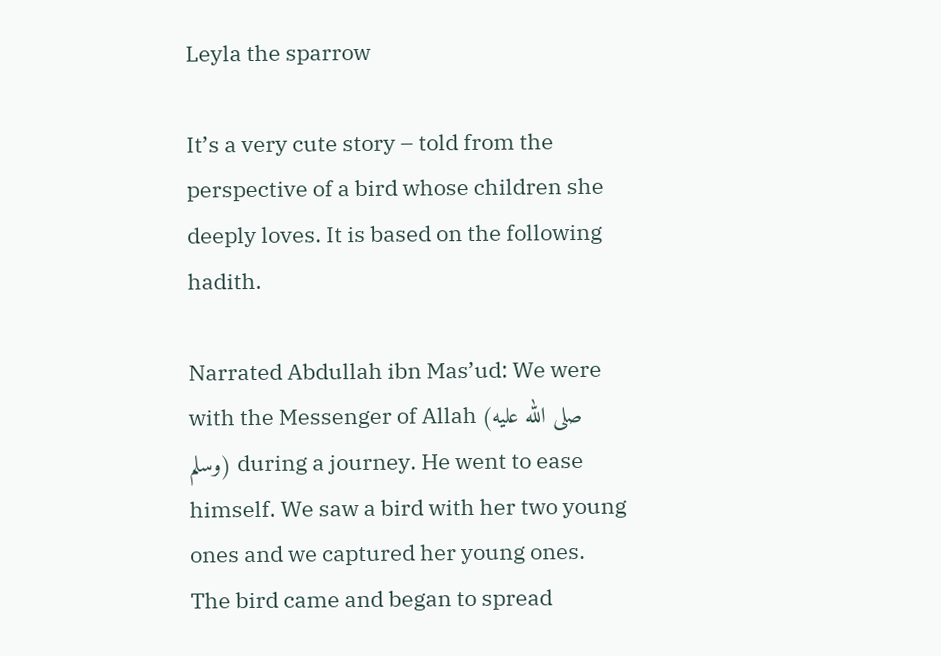Leyla the sparrow

It’s a very cute story – told from the perspective of a bird whose children she deeply loves. It is based on the following hadith.

Narrated Abdullah ibn Mas’ud: We were with the Messenger of Allah (صلى الله عليه وسلم) during a journey. He went to ease himself. We saw a bird with her two young ones and we captured her young ones. The bird came and began to spread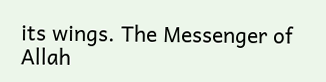its wings. The Messenger of Allah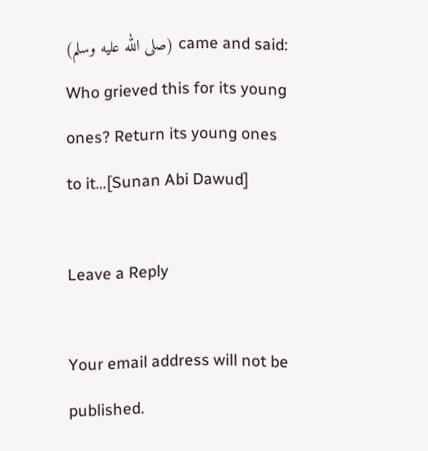(صلى الله عليه وسلم) came and said: Who grieved this for its young ones? Return its young ones to it…[Sunan Abi Dawud]

Leave a Reply

Your email address will not be published.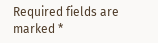Required fields are marked *